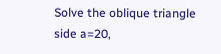Solve the oblique triangle  side a=20,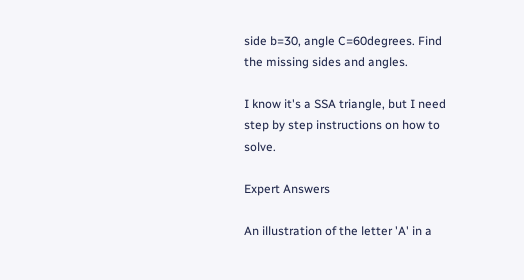side b=30, angle C=60degrees. Find the missing sides and angles.

I know it's a SSA triangle, but I need step by step instructions on how to solve.

Expert Answers

An illustration of the letter 'A' in a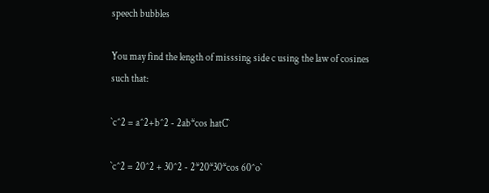speech bubbles

You may find the length of misssing side c using the law of cosines such that:

`c^2 = a^2+b^2 - 2ab*cos hatC`

`c^2 = 20^2 + 30^2 - 2*20*30*cos 60^o`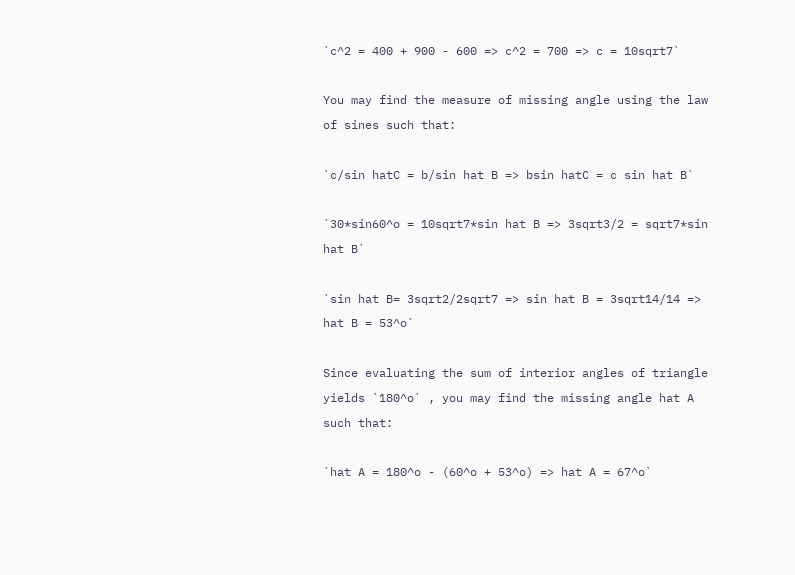`c^2 = 400 + 900 - 600 => c^2 = 700 => c = 10sqrt7`

You may find the measure of missing angle using the law of sines such that:

`c/sin hatC = b/sin hat B => bsin hatC = c sin hat B`

`30*sin60^o = 10sqrt7*sin hat B => 3sqrt3/2 = sqrt7*sin hat B`

`sin hat B= 3sqrt2/2sqrt7 => sin hat B = 3sqrt14/14 => hat B = 53^o`

Since evaluating the sum of interior angles of triangle yields `180^o` , you may find the missing angle hat A such that:

`hat A = 180^o - (60^o + 53^o) => hat A = 67^o`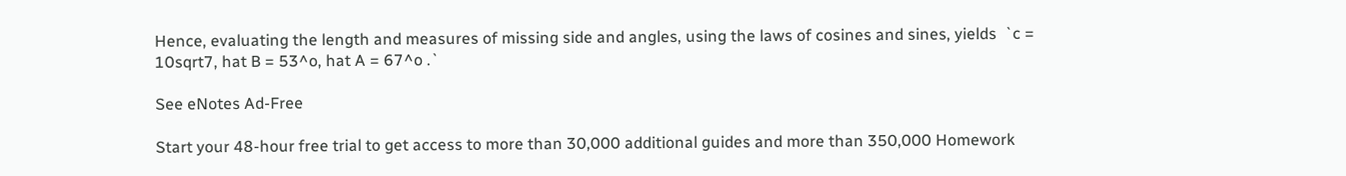Hence, evaluating the length and measures of missing side and angles, using the laws of cosines and sines, yields  `c = 10sqrt7, hat B = 53^o, hat A = 67^o .`

See eNotes Ad-Free

Start your 48-hour free trial to get access to more than 30,000 additional guides and more than 350,000 Homework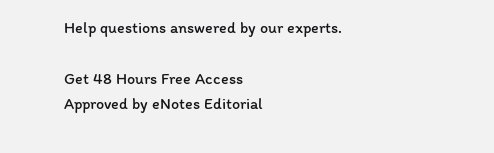Help questions answered by our experts.

Get 48 Hours Free Access
Approved by eNotes Editorial